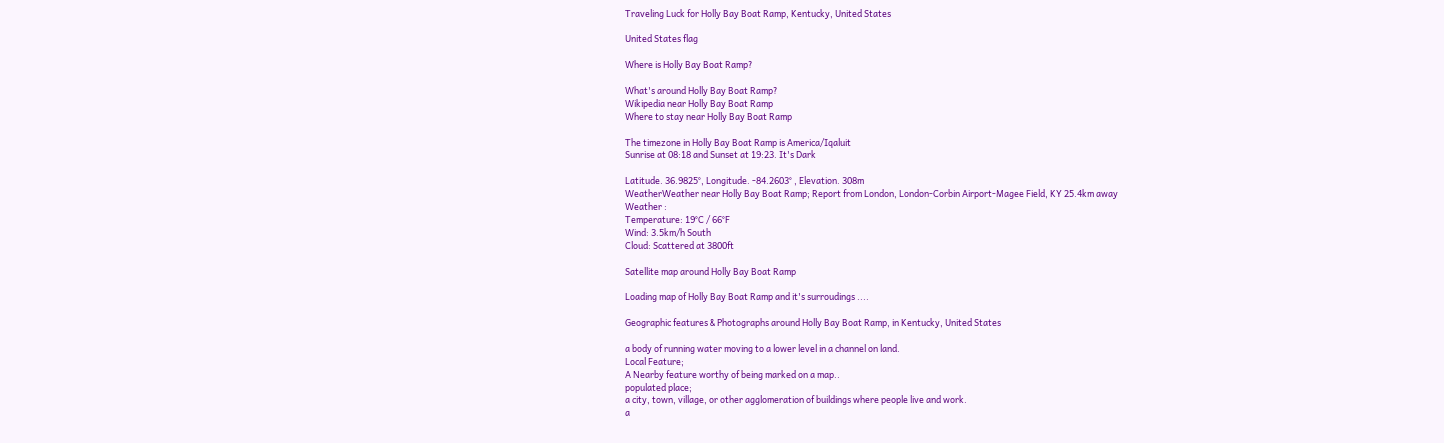Traveling Luck for Holly Bay Boat Ramp, Kentucky, United States

United States flag

Where is Holly Bay Boat Ramp?

What's around Holly Bay Boat Ramp?
Wikipedia near Holly Bay Boat Ramp
Where to stay near Holly Bay Boat Ramp

The timezone in Holly Bay Boat Ramp is America/Iqaluit
Sunrise at 08:18 and Sunset at 19:23. It's Dark

Latitude. 36.9825°, Longitude. -84.2603° , Elevation. 308m
WeatherWeather near Holly Bay Boat Ramp; Report from London, London-Corbin Airport-Magee Field, KY 25.4km away
Weather :
Temperature: 19°C / 66°F
Wind: 3.5km/h South
Cloud: Scattered at 3800ft

Satellite map around Holly Bay Boat Ramp

Loading map of Holly Bay Boat Ramp and it's surroudings ....

Geographic features & Photographs around Holly Bay Boat Ramp, in Kentucky, United States

a body of running water moving to a lower level in a channel on land.
Local Feature;
A Nearby feature worthy of being marked on a map..
populated place;
a city, town, village, or other agglomeration of buildings where people live and work.
a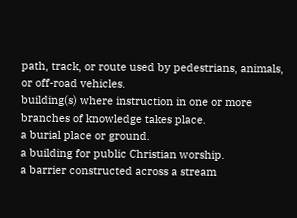path, track, or route used by pedestrians, animals, or off-road vehicles.
building(s) where instruction in one or more branches of knowledge takes place.
a burial place or ground.
a building for public Christian worship.
a barrier constructed across a stream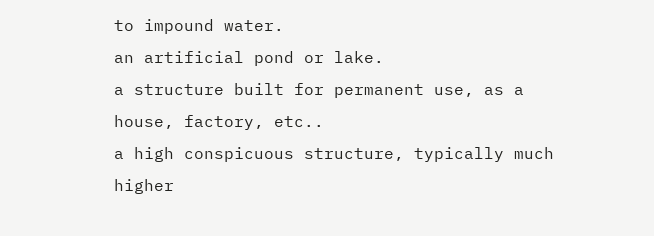to impound water.
an artificial pond or lake.
a structure built for permanent use, as a house, factory, etc..
a high conspicuous structure, typically much higher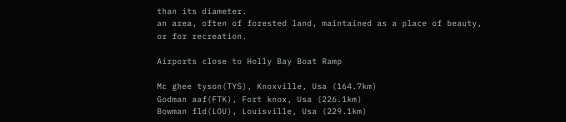than its diameter.
an area, often of forested land, maintained as a place of beauty, or for recreation.

Airports close to Holly Bay Boat Ramp

Mc ghee tyson(TYS), Knoxville, Usa (164.7km)
Godman aaf(FTK), Fort knox, Usa (226.1km)
Bowman fld(LOU), Louisville, Usa (229.1km)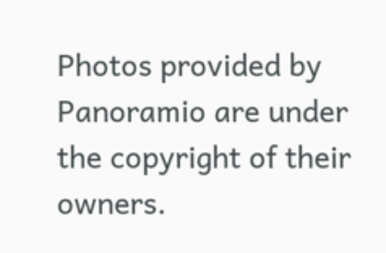Photos provided by Panoramio are under the copyright of their owners.